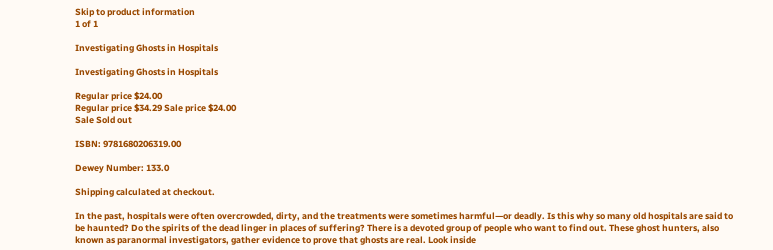Skip to product information
1 of 1

Investigating Ghosts in Hospitals

Investigating Ghosts in Hospitals

Regular price $24.00
Regular price $34.29 Sale price $24.00
Sale Sold out

ISBN: 9781680206319.00

Dewey Number: 133.0

Shipping calculated at checkout.

In the past, hospitals were often overcrowded, dirty, and the treatments were sometimes harmful—or deadly. Is this why so many old hospitals are said to be haunted? Do the spirits of the dead linger in places of suffering? There is a devoted group of people who want to find out. These ghost hunters, also known as paranormal investigators, gather evidence to prove that ghosts are real. Look inside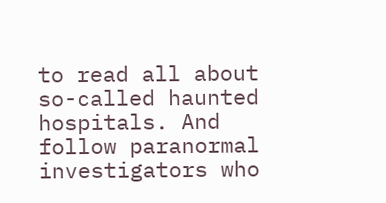to read all about so-called haunted hospitals. And follow paranormal investigators who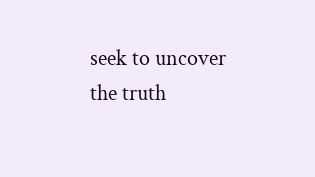seek to uncover the truth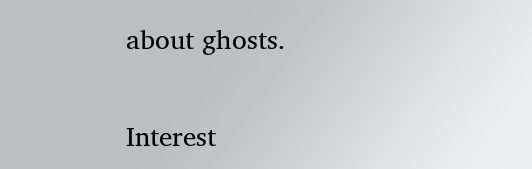about ghosts.

Interest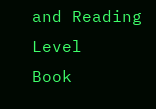and Reading Level
Book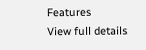Features
View full details